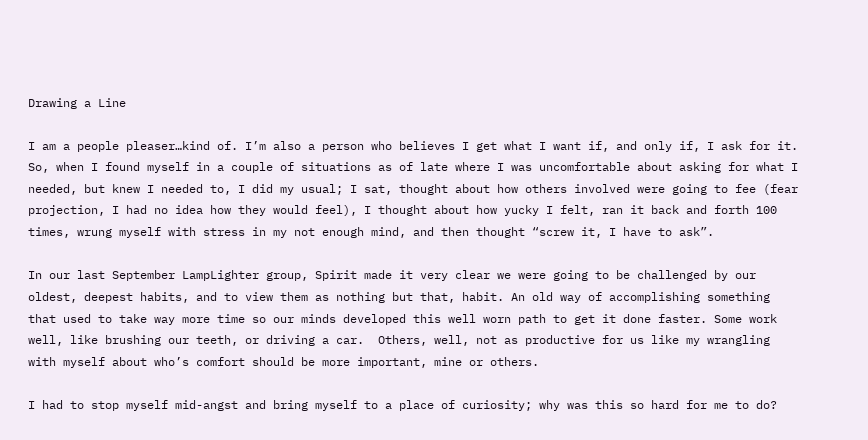Drawing a Line

I am a people pleaser…kind of. I’m also a person who believes I get what I want if, and only if, I ask for it. So, when I found myself in a couple of situations as of late where I was uncomfortable about asking for what I needed, but knew I needed to, I did my usual; I sat, thought about how others involved were going to fee (fear projection, I had no idea how they would feel), I thought about how yucky I felt, ran it back and forth 100 times, wrung myself with stress in my not enough mind, and then thought “screw it, I have to ask”.

In our last September LampLighter group, Spirit made it very clear we were going to be challenged by our oldest, deepest habits, and to view them as nothing but that, habit. An old way of accomplishing something that used to take way more time so our minds developed this well worn path to get it done faster. Some work well, like brushing our teeth, or driving a car.  Others, well, not as productive for us like my wrangling with myself about who’s comfort should be more important, mine or others.

I had to stop myself mid-angst and bring myself to a place of curiosity; why was this so hard for me to do?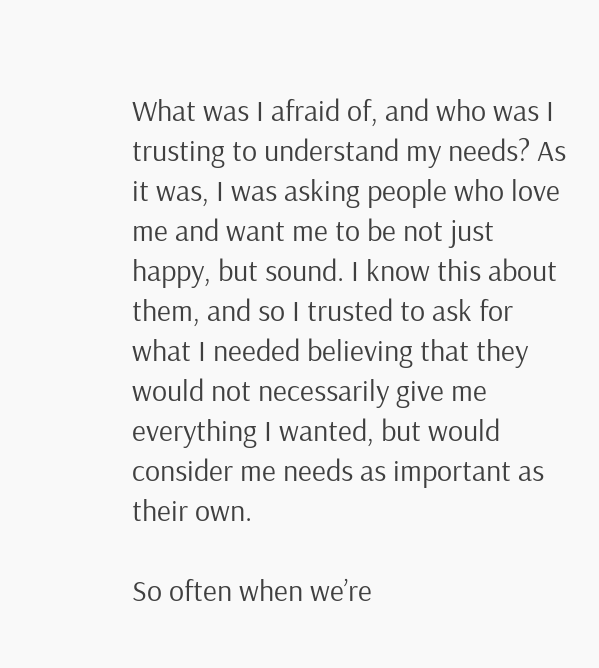What was I afraid of, and who was I trusting to understand my needs? As it was, I was asking people who love me and want me to be not just happy, but sound. I know this about them, and so I trusted to ask for what I needed believing that they would not necessarily give me everything I wanted, but would consider me needs as important as their own.

So often when we’re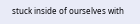stuck inside of ourselves with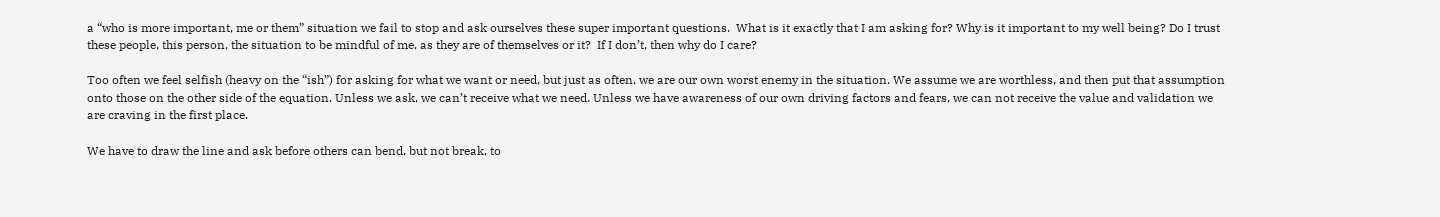a “who is more important, me or them” situation we fail to stop and ask ourselves these super important questions.  What is it exactly that I am asking for? Why is it important to my well being? Do I trust these people, this person, the situation to be mindful of me, as they are of themselves or it?  If I don’t, then why do I care?

Too often we feel selfish (heavy on the “ish”) for asking for what we want or need, but just as often, we are our own worst enemy in the situation. We assume we are worthless, and then put that assumption onto those on the other side of the equation. Unless we ask, we can’t receive what we need. Unless we have awareness of our own driving factors and fears, we can not receive the value and validation we are craving in the first place.

We have to draw the line and ask before others can bend, but not break, to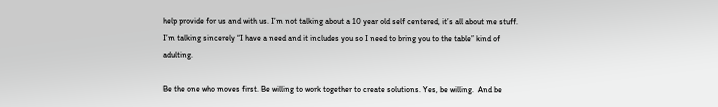help provide for us and with us. I’m not talking about a 10 year old self centered, it’s all about me stuff. I’m talking sincerely “I have a need and it includes you so I need to bring you to the table” kind of adulting.

Be the one who moves first. Be willing to work together to create solutions. Yes, be willing.  And be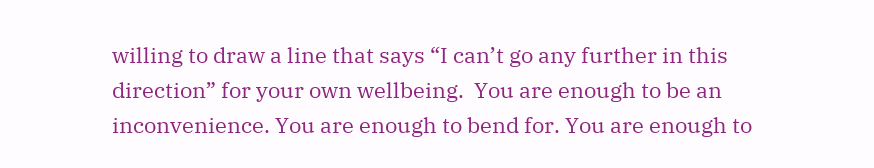willing to draw a line that says “I can’t go any further in this direction” for your own wellbeing.  You are enough to be an inconvenience. You are enough to bend for. You are enough to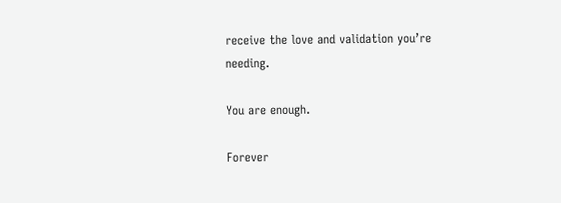receive the love and validation you’re needing.

You are enough.

Forever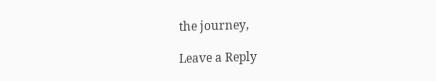the journey,

Leave a Reply